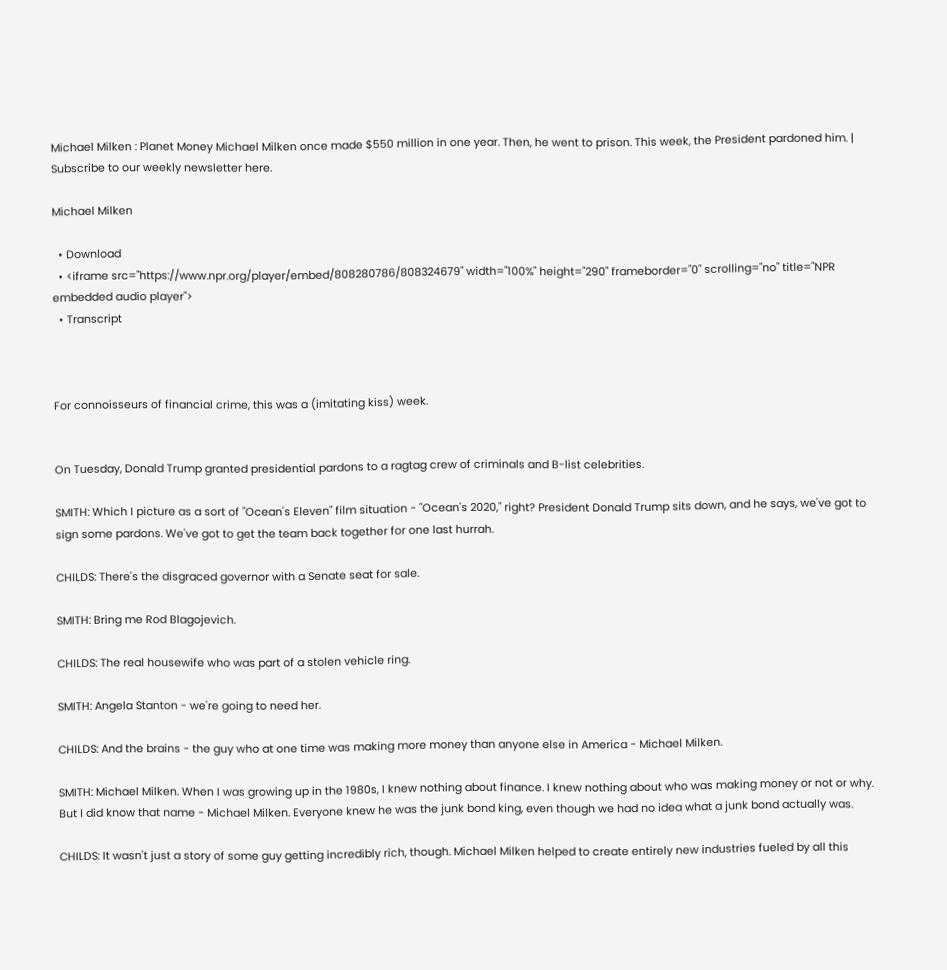Michael Milken : Planet Money Michael Milken once made $550 million in one year. Then, he went to prison. This week, the President pardoned him. | Subscribe to our weekly newsletter here.

Michael Milken

  • Download
  • <iframe src="https://www.npr.org/player/embed/808280786/808324679" width="100%" height="290" frameborder="0" scrolling="no" title="NPR embedded audio player">
  • Transcript



For connoisseurs of financial crime, this was a (imitating kiss) week.


On Tuesday, Donald Trump granted presidential pardons to a ragtag crew of criminals and B-list celebrities.

SMITH: Which I picture as a sort of "Ocean's Eleven" film situation - "Ocean's 2020," right? President Donald Trump sits down, and he says, we've got to sign some pardons. We've got to get the team back together for one last hurrah.

CHILDS: There's the disgraced governor with a Senate seat for sale.

SMITH: Bring me Rod Blagojevich.

CHILDS: The real housewife who was part of a stolen vehicle ring.

SMITH: Angela Stanton - we're going to need her.

CHILDS: And the brains - the guy who at one time was making more money than anyone else in America - Michael Milken.

SMITH: Michael Milken. When I was growing up in the 1980s, I knew nothing about finance. I knew nothing about who was making money or not or why. But I did know that name - Michael Milken. Everyone knew he was the junk bond king, even though we had no idea what a junk bond actually was.

CHILDS: It wasn't just a story of some guy getting incredibly rich, though. Michael Milken helped to create entirely new industries fueled by all this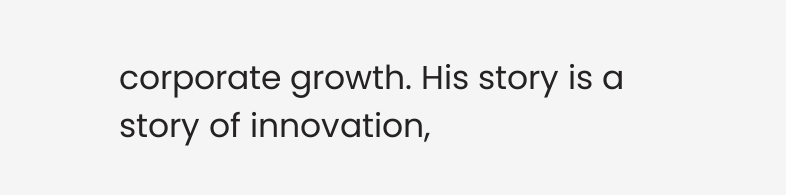corporate growth. His story is a story of innovation,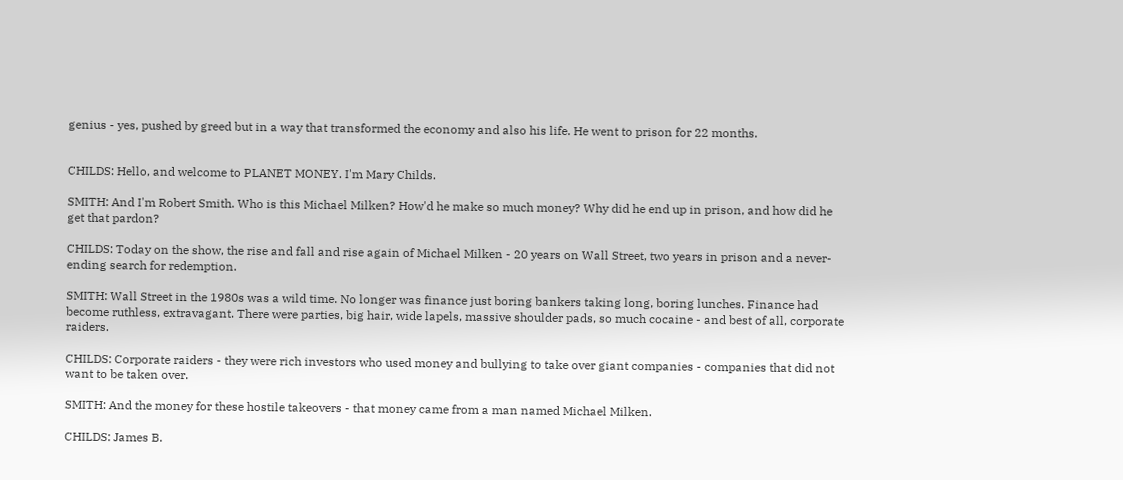genius - yes, pushed by greed but in a way that transformed the economy and also his life. He went to prison for 22 months.


CHILDS: Hello, and welcome to PLANET MONEY. I'm Mary Childs.

SMITH: And I'm Robert Smith. Who is this Michael Milken? How'd he make so much money? Why did he end up in prison, and how did he get that pardon?

CHILDS: Today on the show, the rise and fall and rise again of Michael Milken - 20 years on Wall Street, two years in prison and a never-ending search for redemption.

SMITH: Wall Street in the 1980s was a wild time. No longer was finance just boring bankers taking long, boring lunches. Finance had become ruthless, extravagant. There were parties, big hair, wide lapels, massive shoulder pads, so much cocaine - and best of all, corporate raiders.

CHILDS: Corporate raiders - they were rich investors who used money and bullying to take over giant companies - companies that did not want to be taken over.

SMITH: And the money for these hostile takeovers - that money came from a man named Michael Milken.

CHILDS: James B.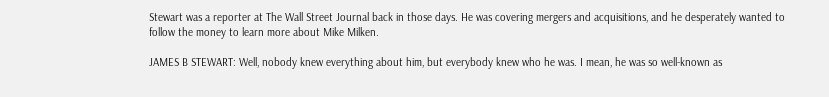Stewart was a reporter at The Wall Street Journal back in those days. He was covering mergers and acquisitions, and he desperately wanted to follow the money to learn more about Mike Milken.

JAMES B STEWART: Well, nobody knew everything about him, but everybody knew who he was. I mean, he was so well-known as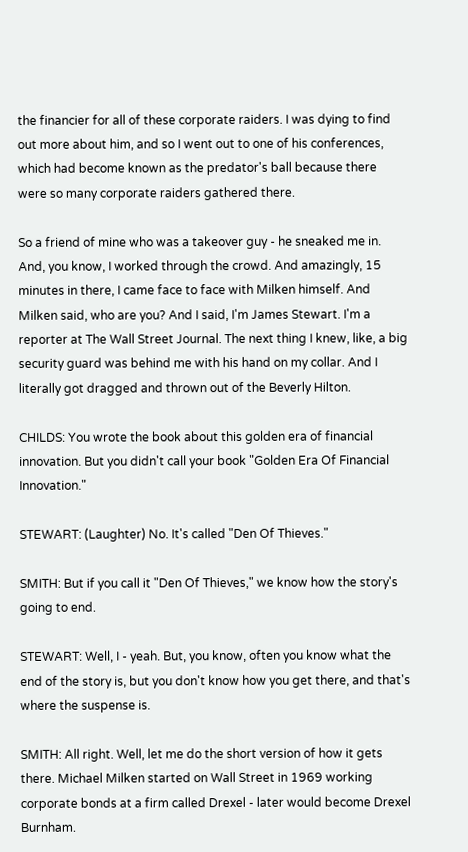the financier for all of these corporate raiders. I was dying to find out more about him, and so I went out to one of his conferences, which had become known as the predator's ball because there were so many corporate raiders gathered there.

So a friend of mine who was a takeover guy - he sneaked me in. And, you know, I worked through the crowd. And amazingly, 15 minutes in there, I came face to face with Milken himself. And Milken said, who are you? And I said, I'm James Stewart. I'm a reporter at The Wall Street Journal. The next thing I knew, like, a big security guard was behind me with his hand on my collar. And I literally got dragged and thrown out of the Beverly Hilton.

CHILDS: You wrote the book about this golden era of financial innovation. But you didn't call your book "Golden Era Of Financial Innovation."

STEWART: (Laughter) No. It's called "Den Of Thieves."

SMITH: But if you call it "Den Of Thieves," we know how the story's going to end.

STEWART: Well, I - yeah. But, you know, often you know what the end of the story is, but you don't know how you get there, and that's where the suspense is.

SMITH: All right. Well, let me do the short version of how it gets there. Michael Milken started on Wall Street in 1969 working corporate bonds at a firm called Drexel - later would become Drexel Burnham.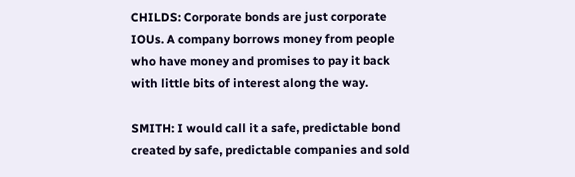CHILDS: Corporate bonds are just corporate IOUs. A company borrows money from people who have money and promises to pay it back with little bits of interest along the way.

SMITH: I would call it a safe, predictable bond created by safe, predictable companies and sold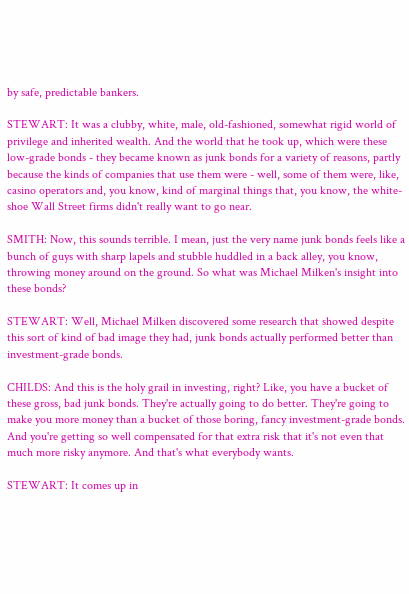by safe, predictable bankers.

STEWART: It was a clubby, white, male, old-fashioned, somewhat rigid world of privilege and inherited wealth. And the world that he took up, which were these low-grade bonds - they became known as junk bonds for a variety of reasons, partly because the kinds of companies that use them were - well, some of them were, like, casino operators and, you know, kind of marginal things that, you know, the white-shoe Wall Street firms didn't really want to go near.

SMITH: Now, this sounds terrible. I mean, just the very name junk bonds feels like a bunch of guys with sharp lapels and stubble huddled in a back alley, you know, throwing money around on the ground. So what was Michael Milken's insight into these bonds?

STEWART: Well, Michael Milken discovered some research that showed despite this sort of kind of bad image they had, junk bonds actually performed better than investment-grade bonds.

CHILDS: And this is the holy grail in investing, right? Like, you have a bucket of these gross, bad junk bonds. They're actually going to do better. They're going to make you more money than a bucket of those boring, fancy investment-grade bonds. And you're getting so well compensated for that extra risk that it's not even that much more risky anymore. And that's what everybody wants.

STEWART: It comes up in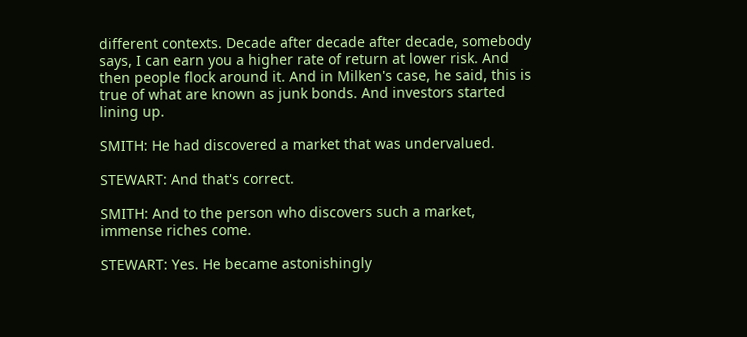different contexts. Decade after decade after decade, somebody says, I can earn you a higher rate of return at lower risk. And then people flock around it. And in Milken's case, he said, this is true of what are known as junk bonds. And investors started lining up.

SMITH: He had discovered a market that was undervalued.

STEWART: And that's correct.

SMITH: And to the person who discovers such a market, immense riches come.

STEWART: Yes. He became astonishingly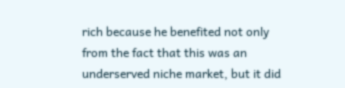rich because he benefited not only from the fact that this was an underserved niche market, but it did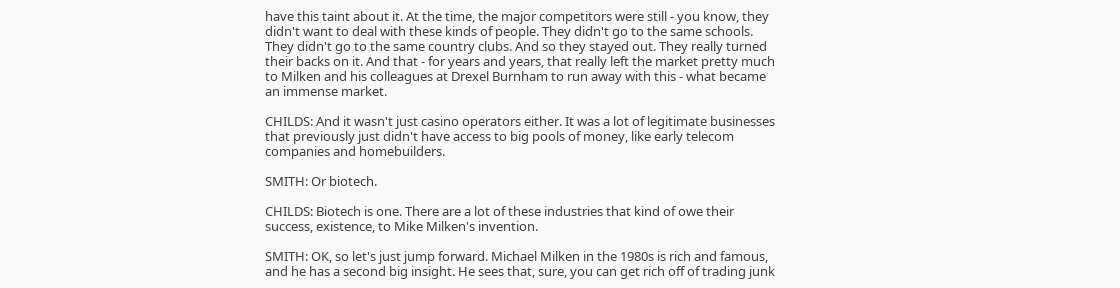have this taint about it. At the time, the major competitors were still - you know, they didn't want to deal with these kinds of people. They didn't go to the same schools. They didn't go to the same country clubs. And so they stayed out. They really turned their backs on it. And that - for years and years, that really left the market pretty much to Milken and his colleagues at Drexel Burnham to run away with this - what became an immense market.

CHILDS: And it wasn't just casino operators either. It was a lot of legitimate businesses that previously just didn't have access to big pools of money, like early telecom companies and homebuilders.

SMITH: Or biotech.

CHILDS: Biotech is one. There are a lot of these industries that kind of owe their success, existence, to Mike Milken's invention.

SMITH: OK, so let's just jump forward. Michael Milken in the 1980s is rich and famous, and he has a second big insight. He sees that, sure, you can get rich off of trading junk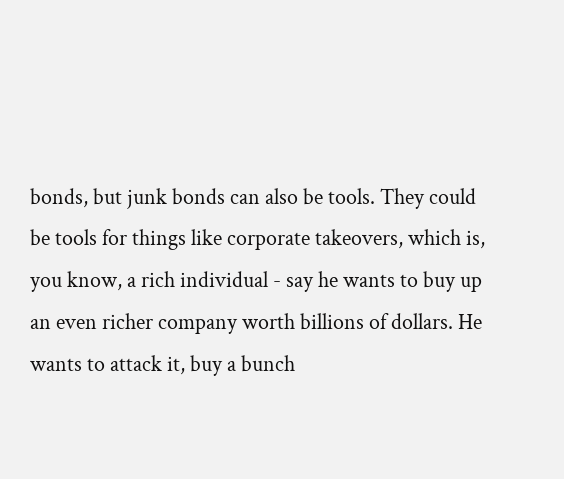bonds, but junk bonds can also be tools. They could be tools for things like corporate takeovers, which is, you know, a rich individual - say he wants to buy up an even richer company worth billions of dollars. He wants to attack it, buy a bunch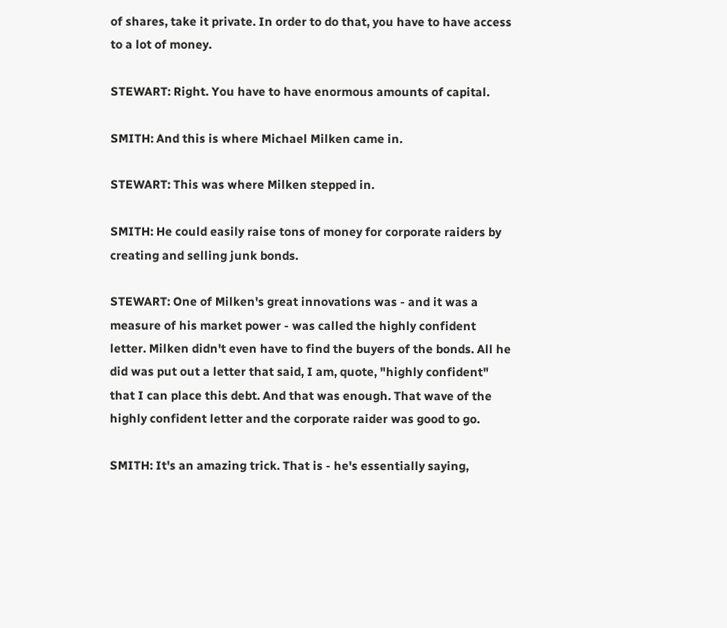of shares, take it private. In order to do that, you have to have access to a lot of money.

STEWART: Right. You have to have enormous amounts of capital.

SMITH: And this is where Michael Milken came in.

STEWART: This was where Milken stepped in.

SMITH: He could easily raise tons of money for corporate raiders by creating and selling junk bonds.

STEWART: One of Milken's great innovations was - and it was a measure of his market power - was called the highly confident letter. Milken didn't even have to find the buyers of the bonds. All he did was put out a letter that said, I am, quote, "highly confident" that I can place this debt. And that was enough. That wave of the highly confident letter and the corporate raider was good to go.

SMITH: It's an amazing trick. That is - he's essentially saying,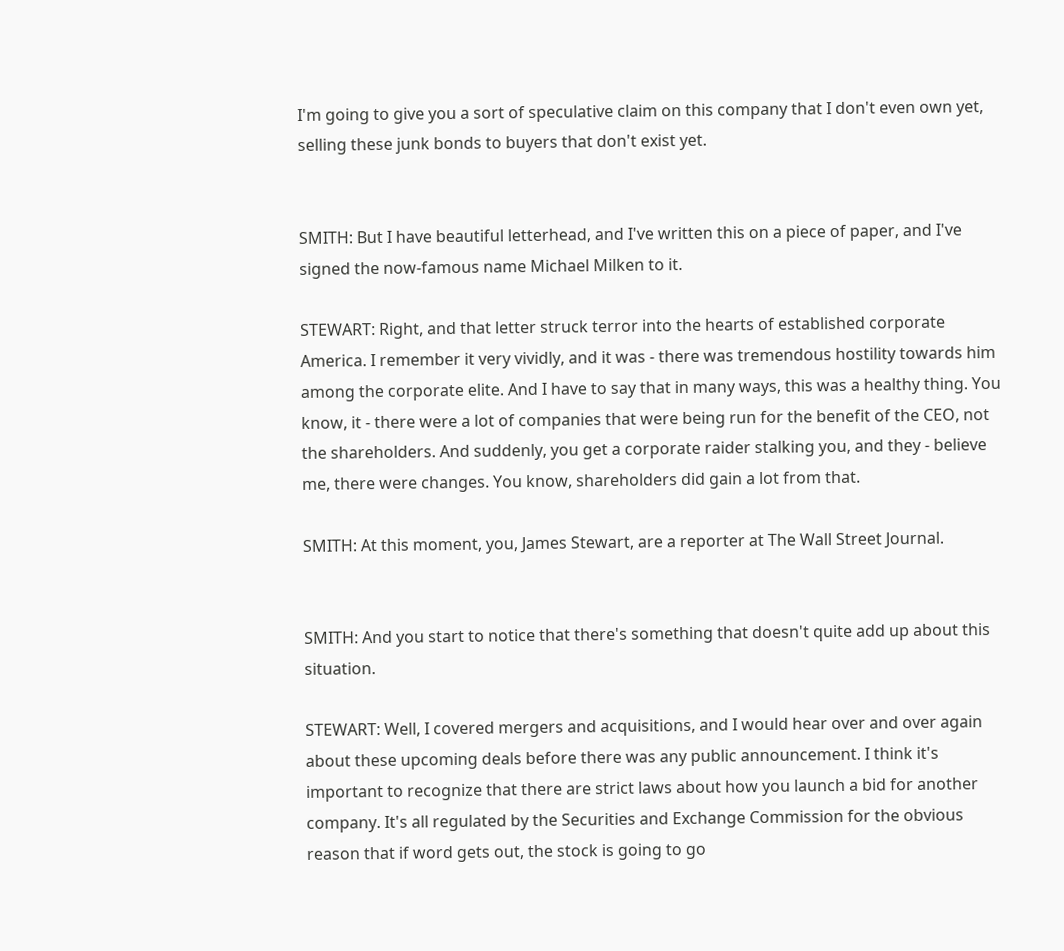I'm going to give you a sort of speculative claim on this company that I don't even own yet, selling these junk bonds to buyers that don't exist yet.


SMITH: But I have beautiful letterhead, and I've written this on a piece of paper, and I've signed the now-famous name Michael Milken to it.

STEWART: Right, and that letter struck terror into the hearts of established corporate America. I remember it very vividly, and it was - there was tremendous hostility towards him among the corporate elite. And I have to say that in many ways, this was a healthy thing. You know, it - there were a lot of companies that were being run for the benefit of the CEO, not the shareholders. And suddenly, you get a corporate raider stalking you, and they - believe me, there were changes. You know, shareholders did gain a lot from that.

SMITH: At this moment, you, James Stewart, are a reporter at The Wall Street Journal.


SMITH: And you start to notice that there's something that doesn't quite add up about this situation.

STEWART: Well, I covered mergers and acquisitions, and I would hear over and over again about these upcoming deals before there was any public announcement. I think it's important to recognize that there are strict laws about how you launch a bid for another company. It's all regulated by the Securities and Exchange Commission for the obvious reason that if word gets out, the stock is going to go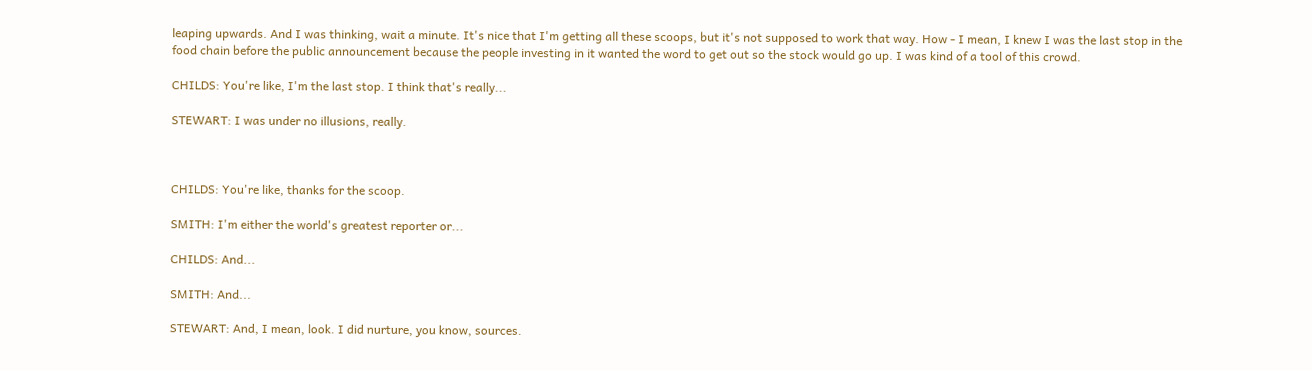leaping upwards. And I was thinking, wait a minute. It's nice that I'm getting all these scoops, but it's not supposed to work that way. How - I mean, I knew I was the last stop in the food chain before the public announcement because the people investing in it wanted the word to get out so the stock would go up. I was kind of a tool of this crowd.

CHILDS: You're like, I'm the last stop. I think that's really...

STEWART: I was under no illusions, really.



CHILDS: You're like, thanks for the scoop.

SMITH: I'm either the world's greatest reporter or...

CHILDS: And...

SMITH: And...

STEWART: And, I mean, look. I did nurture, you know, sources.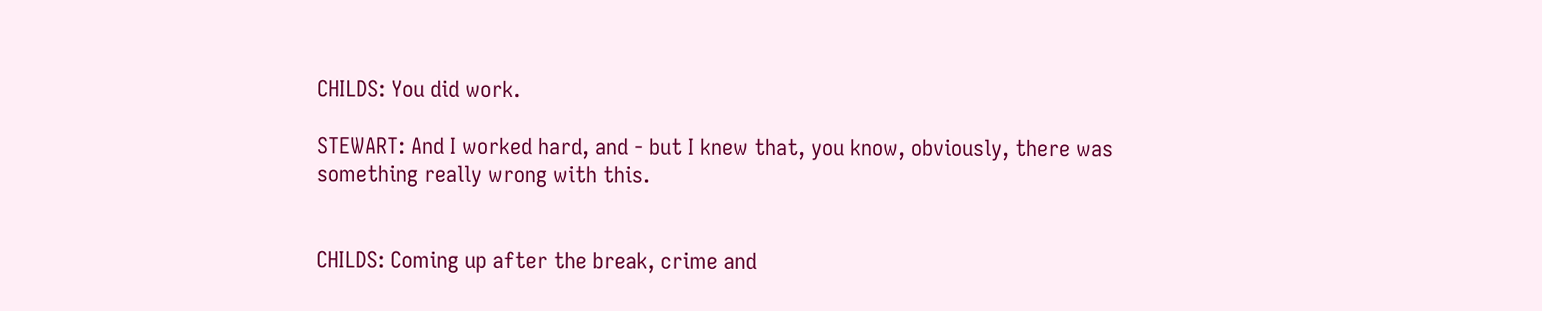CHILDS: You did work.

STEWART: And I worked hard, and - but I knew that, you know, obviously, there was something really wrong with this.


CHILDS: Coming up after the break, crime and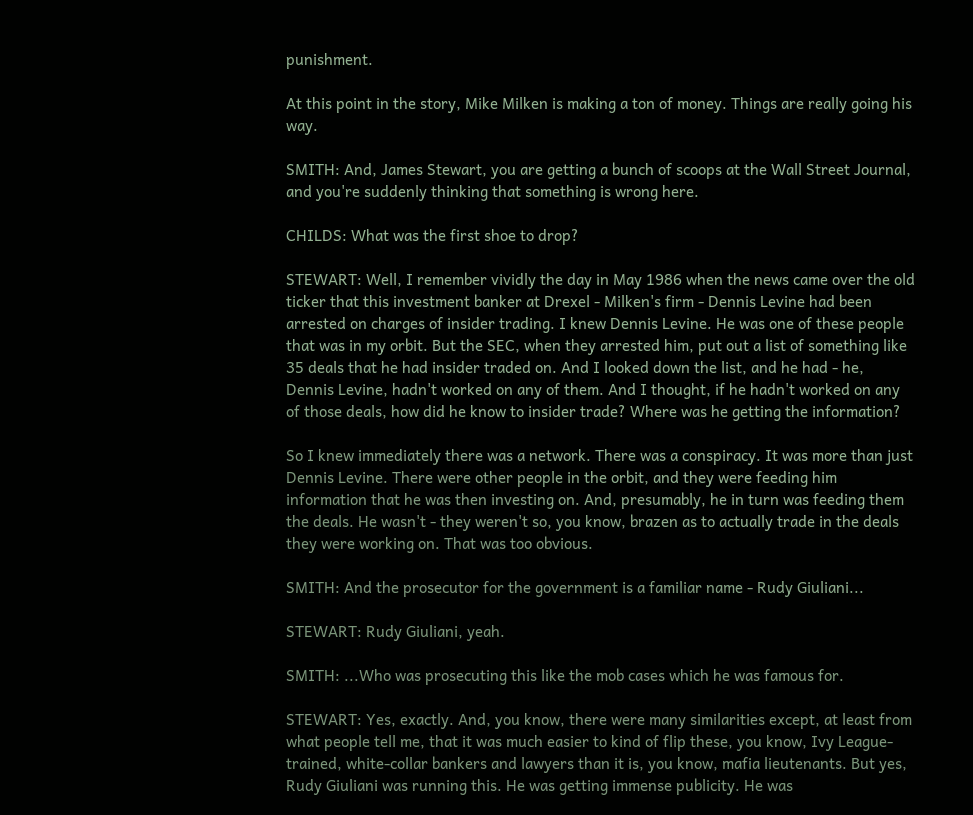punishment.

At this point in the story, Mike Milken is making a ton of money. Things are really going his way.

SMITH: And, James Stewart, you are getting a bunch of scoops at the Wall Street Journal, and you're suddenly thinking that something is wrong here.

CHILDS: What was the first shoe to drop?

STEWART: Well, I remember vividly the day in May 1986 when the news came over the old ticker that this investment banker at Drexel - Milken's firm - Dennis Levine had been arrested on charges of insider trading. I knew Dennis Levine. He was one of these people that was in my orbit. But the SEC, when they arrested him, put out a list of something like 35 deals that he had insider traded on. And I looked down the list, and he had - he, Dennis Levine, hadn't worked on any of them. And I thought, if he hadn't worked on any of those deals, how did he know to insider trade? Where was he getting the information?

So I knew immediately there was a network. There was a conspiracy. It was more than just Dennis Levine. There were other people in the orbit, and they were feeding him information that he was then investing on. And, presumably, he in turn was feeding them the deals. He wasn't - they weren't so, you know, brazen as to actually trade in the deals they were working on. That was too obvious.

SMITH: And the prosecutor for the government is a familiar name - Rudy Giuliani...

STEWART: Rudy Giuliani, yeah.

SMITH: ...Who was prosecuting this like the mob cases which he was famous for.

STEWART: Yes, exactly. And, you know, there were many similarities except, at least from what people tell me, that it was much easier to kind of flip these, you know, Ivy League-trained, white-collar bankers and lawyers than it is, you know, mafia lieutenants. But yes, Rudy Giuliani was running this. He was getting immense publicity. He was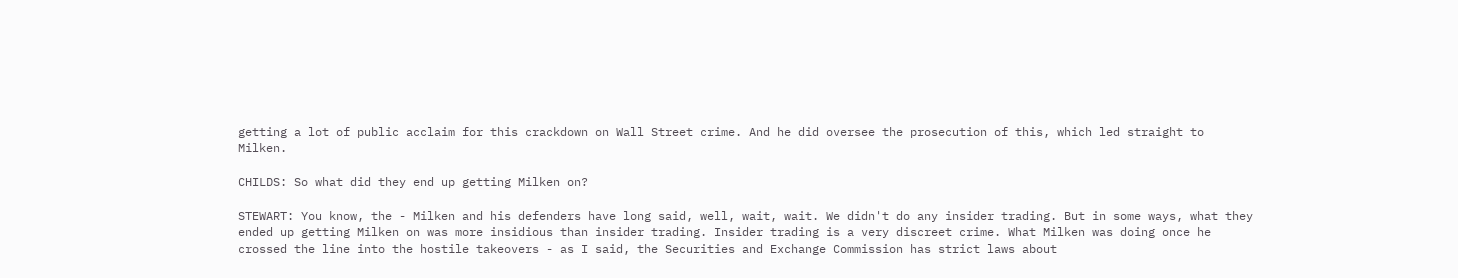getting a lot of public acclaim for this crackdown on Wall Street crime. And he did oversee the prosecution of this, which led straight to Milken.

CHILDS: So what did they end up getting Milken on?

STEWART: You know, the - Milken and his defenders have long said, well, wait, wait. We didn't do any insider trading. But in some ways, what they ended up getting Milken on was more insidious than insider trading. Insider trading is a very discreet crime. What Milken was doing once he crossed the line into the hostile takeovers - as I said, the Securities and Exchange Commission has strict laws about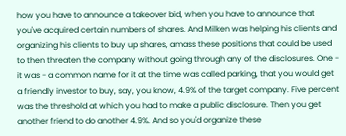how you have to announce a takeover bid, when you have to announce that you've acquired certain numbers of shares. And Milken was helping his clients and organizing his clients to buy up shares, amass these positions that could be used to then threaten the company without going through any of the disclosures. One - it was - a common name for it at the time was called parking, that you would get a friendly investor to buy, say, you know, 4.9% of the target company. Five percent was the threshold at which you had to make a public disclosure. Then you get another friend to do another 4.9%. And so you'd organize these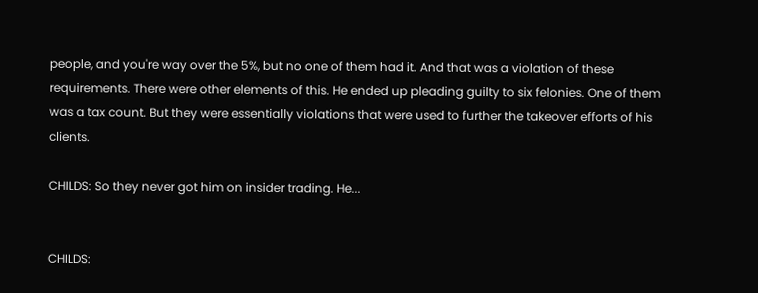people, and you're way over the 5%, but no one of them had it. And that was a violation of these requirements. There were other elements of this. He ended up pleading guilty to six felonies. One of them was a tax count. But they were essentially violations that were used to further the takeover efforts of his clients.

CHILDS: So they never got him on insider trading. He...


CHILDS: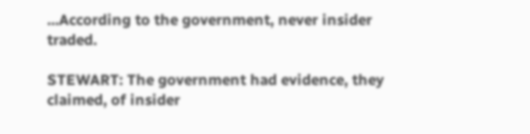...According to the government, never insider traded.

STEWART: The government had evidence, they claimed, of insider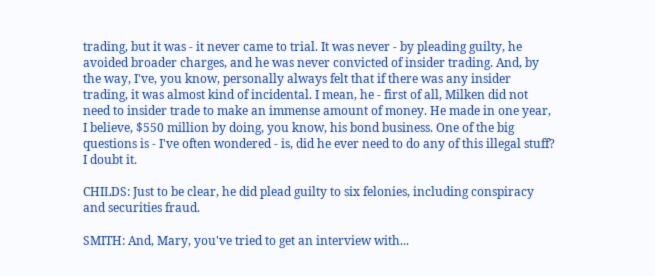trading, but it was - it never came to trial. It was never - by pleading guilty, he avoided broader charges, and he was never convicted of insider trading. And, by the way, I've, you know, personally always felt that if there was any insider trading, it was almost kind of incidental. I mean, he - first of all, Milken did not need to insider trade to make an immense amount of money. He made in one year, I believe, $550 million by doing, you know, his bond business. One of the big questions is - I've often wondered - is, did he ever need to do any of this illegal stuff? I doubt it.

CHILDS: Just to be clear, he did plead guilty to six felonies, including conspiracy and securities fraud.

SMITH: And, Mary, you've tried to get an interview with...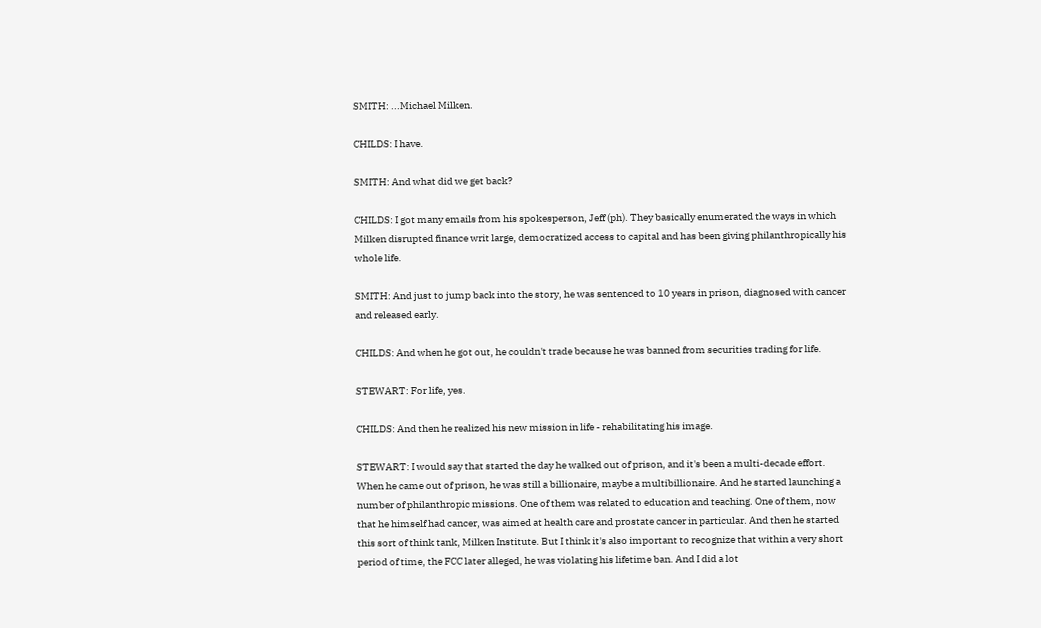SMITH: ...Michael Milken.

CHILDS: I have.

SMITH: And what did we get back?

CHILDS: I got many emails from his spokesperson, Jeff (ph). They basically enumerated the ways in which Milken disrupted finance writ large, democratized access to capital and has been giving philanthropically his whole life.

SMITH: And just to jump back into the story, he was sentenced to 10 years in prison, diagnosed with cancer and released early.

CHILDS: And when he got out, he couldn't trade because he was banned from securities trading for life.

STEWART: For life, yes.

CHILDS: And then he realized his new mission in life - rehabilitating his image.

STEWART: I would say that started the day he walked out of prison, and it's been a multi-decade effort. When he came out of prison, he was still a billionaire, maybe a multibillionaire. And he started launching a number of philanthropic missions. One of them was related to education and teaching. One of them, now that he himself had cancer, was aimed at health care and prostate cancer in particular. And then he started this sort of think tank, Milken Institute. But I think it's also important to recognize that within a very short period of time, the FCC later alleged, he was violating his lifetime ban. And I did a lot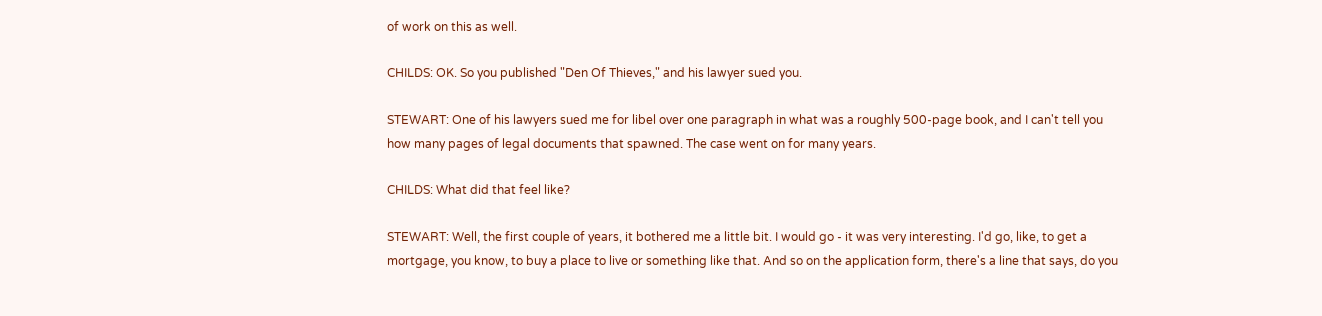of work on this as well.

CHILDS: OK. So you published "Den Of Thieves," and his lawyer sued you.

STEWART: One of his lawyers sued me for libel over one paragraph in what was a roughly 500-page book, and I can't tell you how many pages of legal documents that spawned. The case went on for many years.

CHILDS: What did that feel like?

STEWART: Well, the first couple of years, it bothered me a little bit. I would go - it was very interesting. I'd go, like, to get a mortgage, you know, to buy a place to live or something like that. And so on the application form, there's a line that says, do you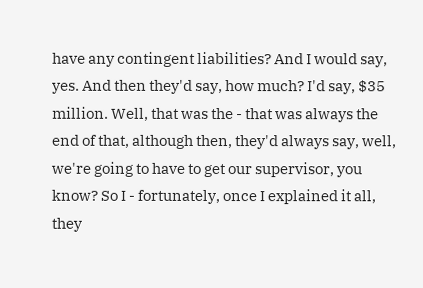have any contingent liabilities? And I would say, yes. And then they'd say, how much? I'd say, $35 million. Well, that was the - that was always the end of that, although then, they'd always say, well, we're going to have to get our supervisor, you know? So I - fortunately, once I explained it all, they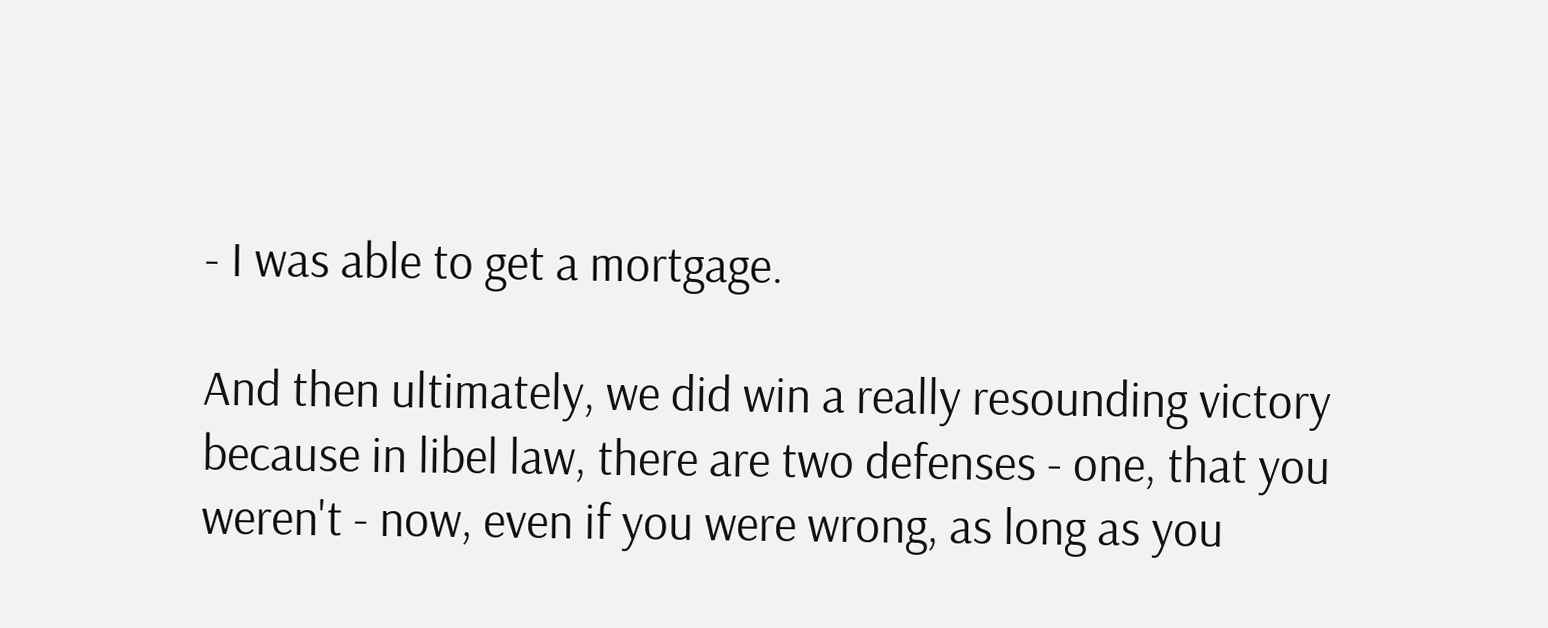- I was able to get a mortgage.

And then ultimately, we did win a really resounding victory because in libel law, there are two defenses - one, that you weren't - now, even if you were wrong, as long as you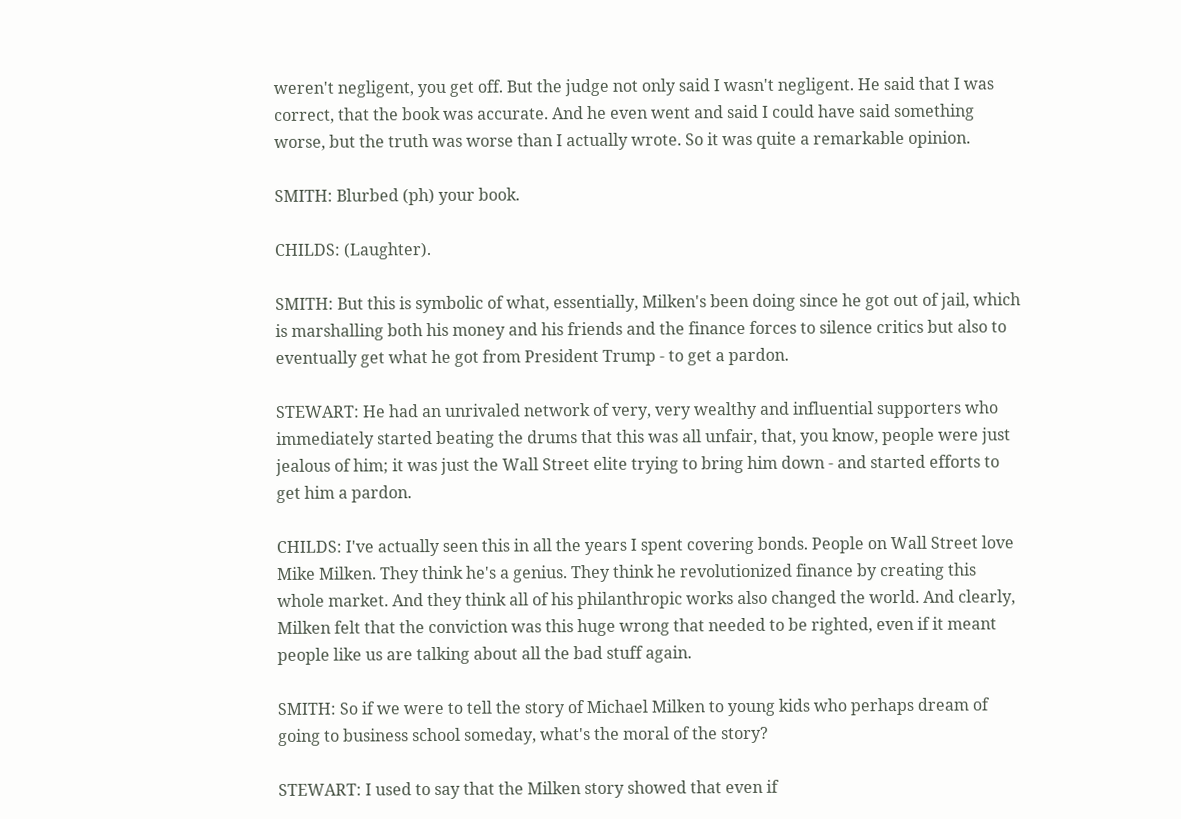weren't negligent, you get off. But the judge not only said I wasn't negligent. He said that I was correct, that the book was accurate. And he even went and said I could have said something worse, but the truth was worse than I actually wrote. So it was quite a remarkable opinion.

SMITH: Blurbed (ph) your book.

CHILDS: (Laughter).

SMITH: But this is symbolic of what, essentially, Milken's been doing since he got out of jail, which is marshalling both his money and his friends and the finance forces to silence critics but also to eventually get what he got from President Trump - to get a pardon.

STEWART: He had an unrivaled network of very, very wealthy and influential supporters who immediately started beating the drums that this was all unfair, that, you know, people were just jealous of him; it was just the Wall Street elite trying to bring him down - and started efforts to get him a pardon.

CHILDS: I've actually seen this in all the years I spent covering bonds. People on Wall Street love Mike Milken. They think he's a genius. They think he revolutionized finance by creating this whole market. And they think all of his philanthropic works also changed the world. And clearly, Milken felt that the conviction was this huge wrong that needed to be righted, even if it meant people like us are talking about all the bad stuff again.

SMITH: So if we were to tell the story of Michael Milken to young kids who perhaps dream of going to business school someday, what's the moral of the story?

STEWART: I used to say that the Milken story showed that even if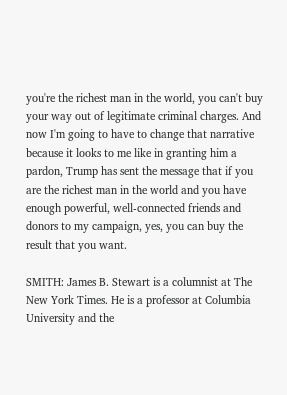you're the richest man in the world, you can't buy your way out of legitimate criminal charges. And now I'm going to have to change that narrative because it looks to me like in granting him a pardon, Trump has sent the message that if you are the richest man in the world and you have enough powerful, well-connected friends and donors to my campaign, yes, you can buy the result that you want.

SMITH: James B. Stewart is a columnist at The New York Times. He is a professor at Columbia University and the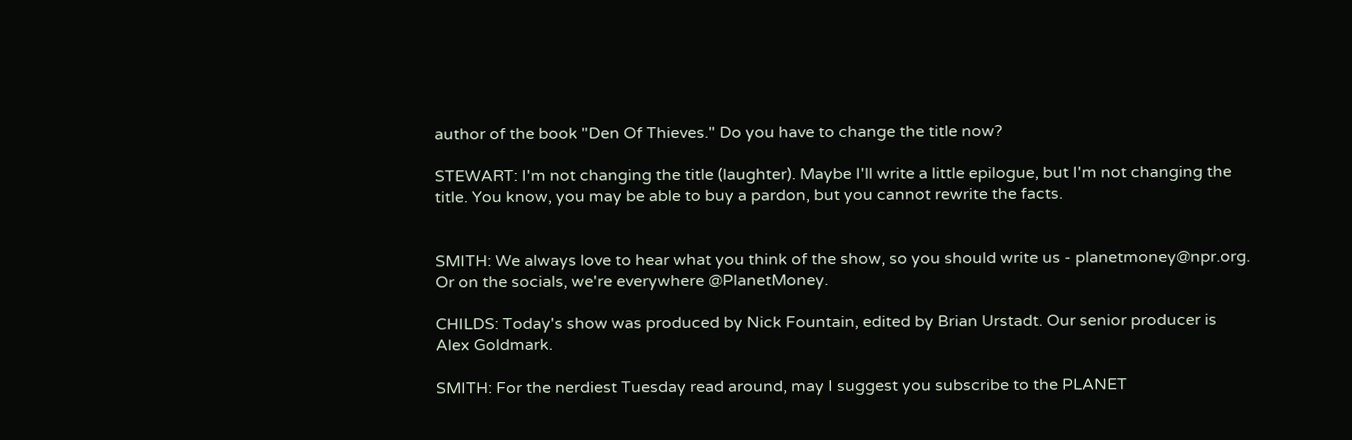author of the book "Den Of Thieves." Do you have to change the title now?

STEWART: I'm not changing the title (laughter). Maybe I'll write a little epilogue, but I'm not changing the title. You know, you may be able to buy a pardon, but you cannot rewrite the facts.


SMITH: We always love to hear what you think of the show, so you should write us - planetmoney@npr.org. Or on the socials, we're everywhere @PlanetMoney.

CHILDS: Today's show was produced by Nick Fountain, edited by Brian Urstadt. Our senior producer is Alex Goldmark.

SMITH: For the nerdiest Tuesday read around, may I suggest you subscribe to the PLANET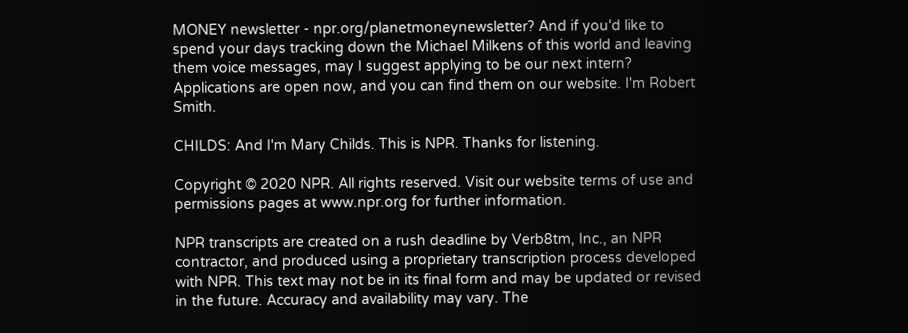MONEY newsletter - npr.org/planetmoneynewsletter? And if you'd like to spend your days tracking down the Michael Milkens of this world and leaving them voice messages, may I suggest applying to be our next intern? Applications are open now, and you can find them on our website. I'm Robert Smith.

CHILDS: And I'm Mary Childs. This is NPR. Thanks for listening.

Copyright © 2020 NPR. All rights reserved. Visit our website terms of use and permissions pages at www.npr.org for further information.

NPR transcripts are created on a rush deadline by Verb8tm, Inc., an NPR contractor, and produced using a proprietary transcription process developed with NPR. This text may not be in its final form and may be updated or revised in the future. Accuracy and availability may vary. The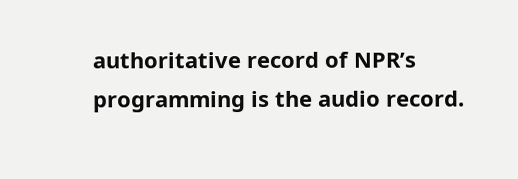authoritative record of NPR’s programming is the audio record.